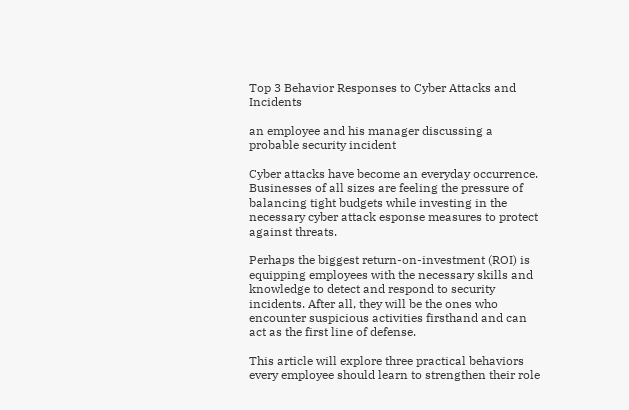Top 3 Behavior Responses to Cyber Attacks and Incidents

an employee and his manager discussing a probable security incident

Cyber attacks have become an everyday occurrence. Businesses of all sizes are feeling the pressure of balancing tight budgets while investing in the necessary cyber attack esponse measures to protect against threats.

Perhaps the biggest return-on-investment (ROI) is equipping employees with the necessary skills and knowledge to detect and respond to security incidents. After all, they will be the ones who encounter suspicious activities firsthand and can act as the first line of defense.

This article will explore three practical behaviors every employee should learn to strengthen their role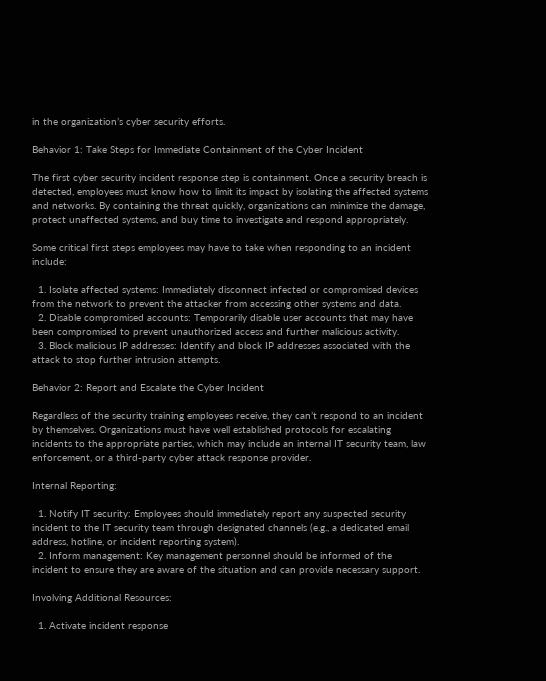in the organization’s cyber security efforts.

Behavior 1: Take Steps for Immediate Containment of the Cyber Incident

The first cyber security incident response step is containment. Once a security breach is detected, employees must know how to limit its impact by isolating the affected systems and networks. By containing the threat quickly, organizations can minimize the damage, protect unaffected systems, and buy time to investigate and respond appropriately.

Some critical first steps employees may have to take when responding to an incident include:

  1. Isolate affected systems: Immediately disconnect infected or compromised devices from the network to prevent the attacker from accessing other systems and data.
  2. Disable compromised accounts: Temporarily disable user accounts that may have been compromised to prevent unauthorized access and further malicious activity.
  3. Block malicious IP addresses: Identify and block IP addresses associated with the attack to stop further intrusion attempts.

Behavior 2: Report and Escalate the Cyber Incident

Regardless of the security training employees receive, they can’t respond to an incident by themselves. Organizations must have well established protocols for escalating incidents to the appropriate parties, which may include an internal IT security team, law enforcement, or a third-party cyber attack response provider.

Internal Reporting:

  1. Notify IT security: Employees should immediately report any suspected security incident to the IT security team through designated channels (e.g., a dedicated email address, hotline, or incident reporting system).
  2. Inform management: Key management personnel should be informed of the incident to ensure they are aware of the situation and can provide necessary support.

Involving Additional Resources:

  1. Activate incident response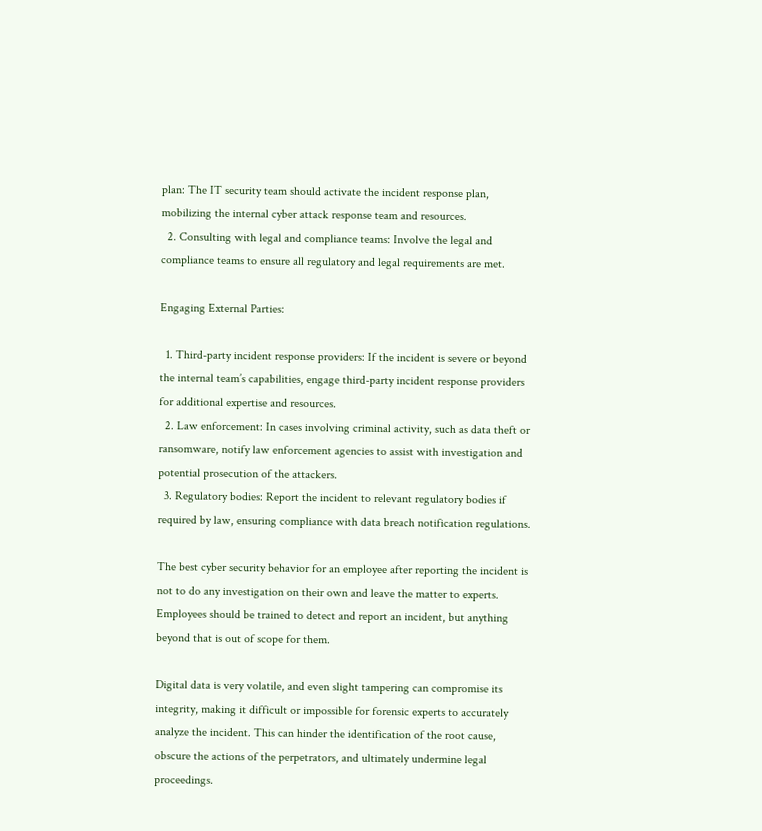plan: The IT security team should activate the incident response plan, mobilizing the internal cyber attack response team and resources.
  2. Consulting with legal and compliance teams: Involve the legal and compliance teams to ensure all regulatory and legal requirements are met.

Engaging External Parties:

  1. Third-party incident response providers: If the incident is severe or beyond the internal team’s capabilities, engage third-party incident response providers for additional expertise and resources.
  2. Law enforcement: In cases involving criminal activity, such as data theft or ransomware, notify law enforcement agencies to assist with investigation and potential prosecution of the attackers.
  3. Regulatory bodies: Report the incident to relevant regulatory bodies if required by law, ensuring compliance with data breach notification regulations.

The best cyber security behavior for an employee after reporting the incident is not to do any investigation on their own and leave the matter to experts. Employees should be trained to detect and report an incident, but anything beyond that is out of scope for them.

Digital data is very volatile, and even slight tampering can compromise its integrity, making it difficult or impossible for forensic experts to accurately analyze the incident. This can hinder the identification of the root cause, obscure the actions of the perpetrators, and ultimately undermine legal proceedings.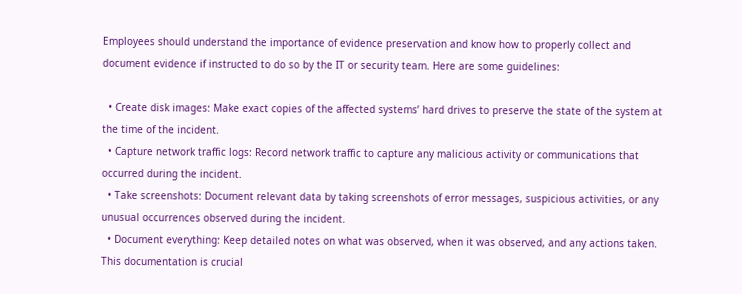Employees should understand the importance of evidence preservation and know how to properly collect and document evidence if instructed to do so by the IT or security team. Here are some guidelines:

  • Create disk images: Make exact copies of the affected systems’ hard drives to preserve the state of the system at the time of the incident.
  • Capture network traffic logs: Record network traffic to capture any malicious activity or communications that occurred during the incident.
  • Take screenshots: Document relevant data by taking screenshots of error messages, suspicious activities, or any unusual occurrences observed during the incident.
  • Document everything: Keep detailed notes on what was observed, when it was observed, and any actions taken. This documentation is crucial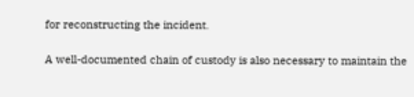for reconstructing the incident.

A well-documented chain of custody is also necessary to maintain the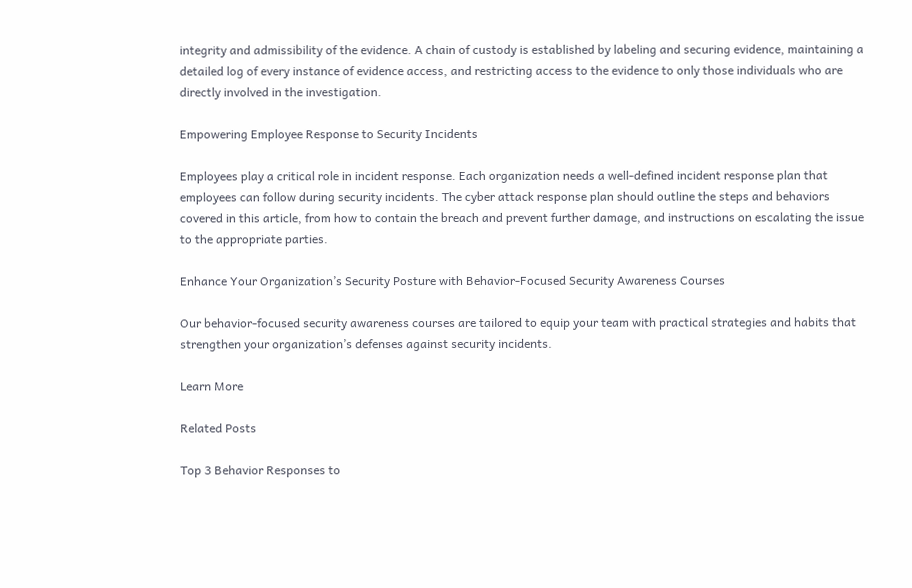integrity and admissibility of the evidence. A chain of custody is established by labeling and securing evidence, maintaining a detailed log of every instance of evidence access, and restricting access to the evidence to only those individuals who are directly involved in the investigation.

Empowering Employee Response to Security Incidents

Employees play a critical role in incident response. Each organization needs a well-defined incident response plan that employees can follow during security incidents. The cyber attack response plan should outline the steps and behaviors covered in this article, from how to contain the breach and prevent further damage, and instructions on escalating the issue to the appropriate parties.

Enhance Your Organization’s Security Posture with Behavior-Focused Security Awareness Courses

Our behavior-focused security awareness courses are tailored to equip your team with practical strategies and habits that strengthen your organization’s defenses against security incidents.

Learn More

Related Posts

Top 3 Behavior Responses to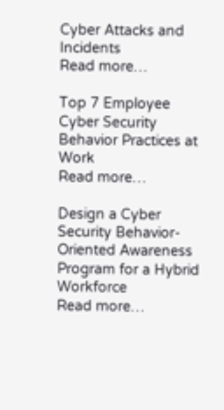Cyber Attacks and Incidents
Read more…

Top 7 Employee Cyber Security Behavior Practices at Work
Read more…

Design a Cyber Security Behavior-Oriented Awareness Program for a Hybrid Workforce
Read more…